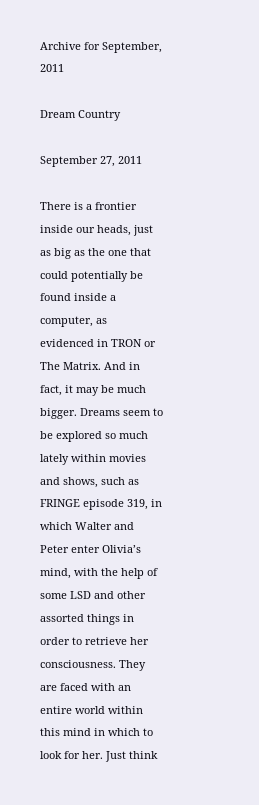Archive for September, 2011

Dream Country

September 27, 2011

There is a frontier inside our heads, just as big as the one that could potentially be found inside a computer, as evidenced in TRON or The Matrix. And in fact, it may be much bigger. Dreams seem to be explored so much lately within movies and shows, such as FRINGE episode 319, in which Walter and Peter enter Olivia’s mind, with the help of some LSD and other assorted things in order to retrieve her consciousness. They are faced with an entire world within this mind in which to look for her. Just think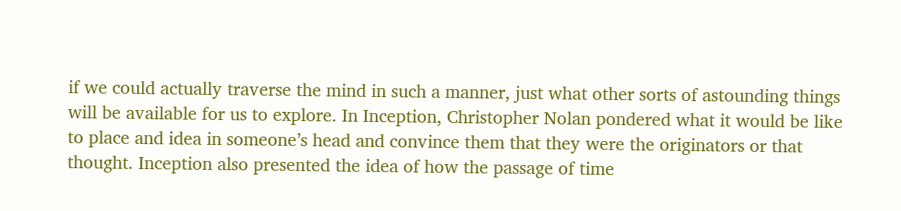if we could actually traverse the mind in such a manner, just what other sorts of astounding things will be available for us to explore. In Inception, Christopher Nolan pondered what it would be like to place and idea in someone’s head and convince them that they were the originators or that thought. Inception also presented the idea of how the passage of time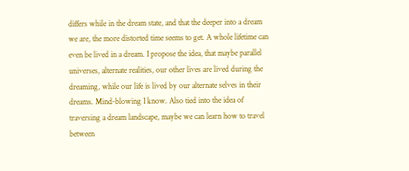differs while in the dream state, and that the deeper into a dream we are, the more distorted time seems to get. A whole lifetime can even be lived in a dream. I propose the idea, that maybe parallel universes, alternate realities, our other lives are lived during the dreaming, while our life is lived by our alternate selves in their dreams. Mind-blowing I know. Also tied into the idea of traversing a dream landscape, maybe we can learn how to travel between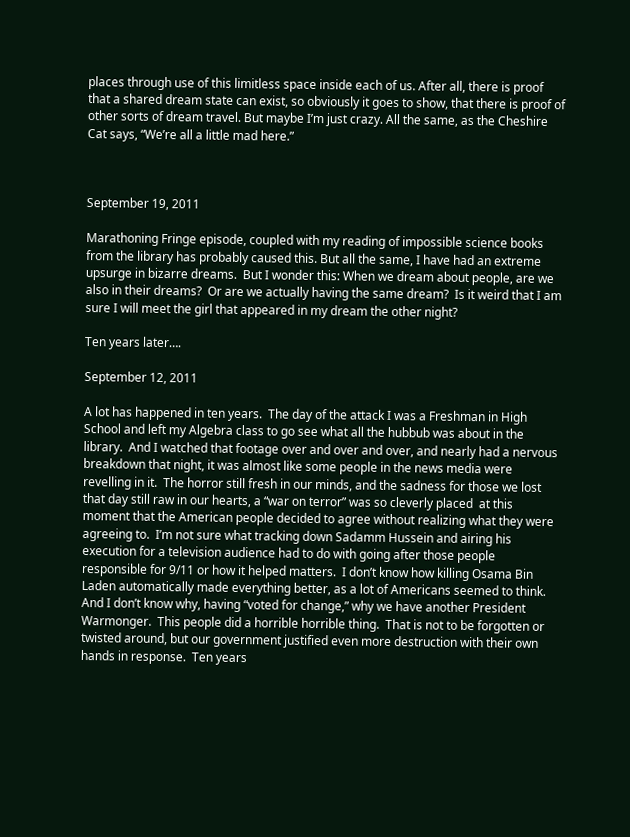places through use of this limitless space inside each of us. After all, there is proof that a shared dream state can exist, so obviously it goes to show, that there is proof of other sorts of dream travel. But maybe I’m just crazy. All the same, as the Cheshire Cat says, “We’re all a little mad here.”



September 19, 2011

Marathoning Fringe episode, coupled with my reading of impossible science books from the library has probably caused this. But all the same, I have had an extreme upsurge in bizarre dreams.  But I wonder this: When we dream about people, are we also in their dreams?  Or are we actually having the same dream?  Is it weird that I am sure I will meet the girl that appeared in my dream the other night?

Ten years later….

September 12, 2011

A lot has happened in ten years.  The day of the attack I was a Freshman in High School and left my Algebra class to go see what all the hubbub was about in the library.  And I watched that footage over and over and over, and nearly had a nervous breakdown that night, it was almost like some people in the news media were revelling in it.  The horror still fresh in our minds, and the sadness for those we lost that day still raw in our hearts, a “war on terror” was so cleverly placed  at this moment that the American people decided to agree without realizing what they were agreeing to.  I’m not sure what tracking down Sadamm Hussein and airing his execution for a television audience had to do with going after those people responsible for 9/11 or how it helped matters.  I don’t know how killing Osama Bin Laden automatically made everything better, as a lot of Americans seemed to think.  And I don’t know why, having “voted for change,” why we have another President Warmonger.  This people did a horrible horrible thing.  That is not to be forgotten or twisted around, but our government justified even more destruction with their own hands in response.  Ten years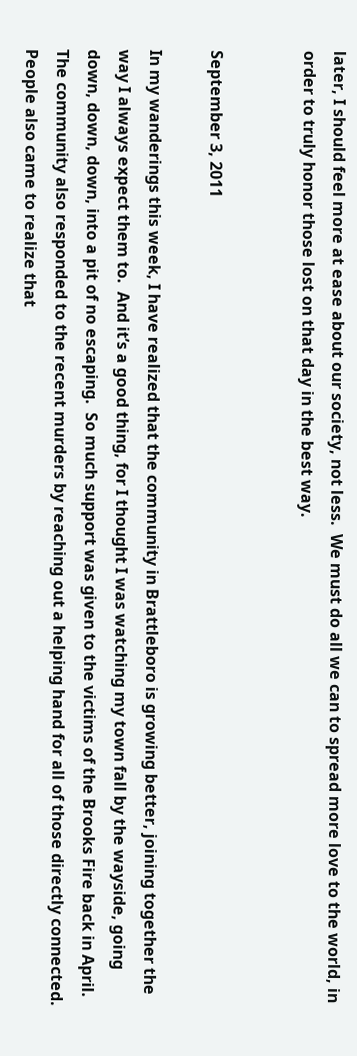later, I should feel more at ease about our society, not less.  We must do all we can to spread more love to the world, in order to truly honor those lost on that day in the best way.


September 3, 2011

In my wanderings this week, I have realized that the community in Brattleboro is growing better, joining together the way I always expect them to.  And it’s a good thing, for I thought I was watching my town fall by the wayside, going down, down, down, into a pit of no escaping.  So much support was given to the victims of the Brooks Fire back in April. The community also responded to the recent murders by reaching out a helping hand for all of those directly connected.  People also came to realize that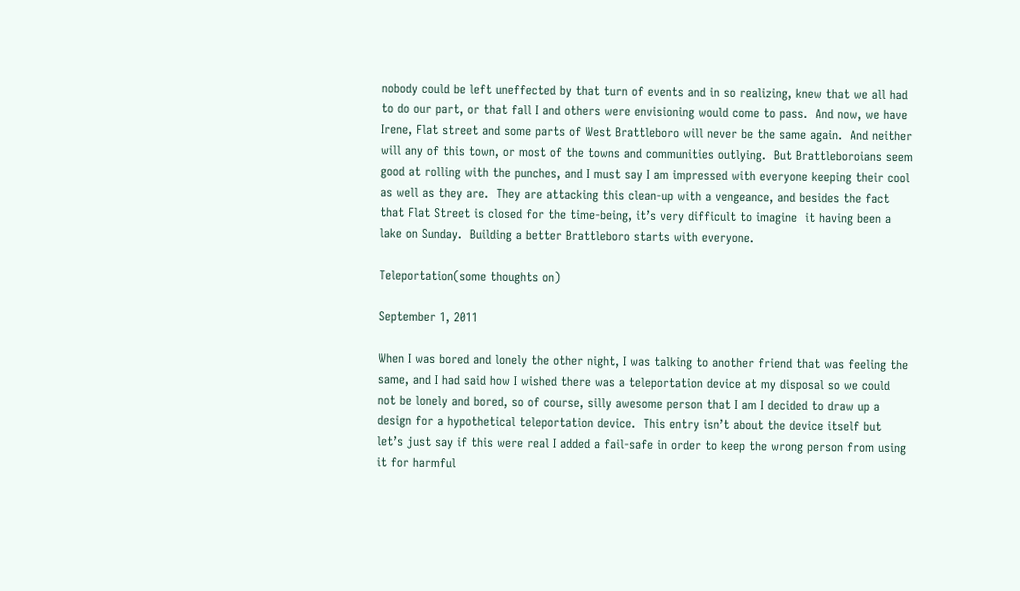nobody could be left uneffected by that turn of events and in so realizing, knew that we all had to do our part, or that fall I and others were envisioning would come to pass.  And now, we have Irene, Flat street and some parts of West Brattleboro will never be the same again.  And neither will any of this town, or most of the towns and communities outlying.  But Brattleboroians seem good at rolling with the punches, and I must say I am impressed with everyone keeping their cool as well as they are.  They are attacking this clean-up with a vengeance, and besides the fact that Flat Street is closed for the time-being, it’s very difficult to imagine  it having been a lake on Sunday.  Building a better Brattleboro starts with everyone.

Teleportation(some thoughts on)

September 1, 2011

When I was bored and lonely the other night, I was talking to another friend that was feeling the same, and I had said how I wished there was a teleportation device at my disposal so we could not be lonely and bored, so of course, silly awesome person that I am I decided to draw up a design for a hypothetical teleportation device.  This entry isn’t about the device itself but let’s just say if this were real I added a fail-safe in order to keep the wrong person from using it for harmful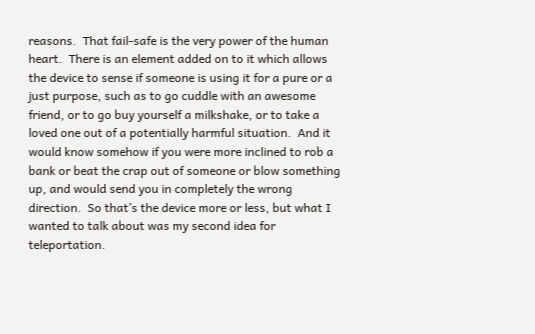reasons.  That fail-safe is the very power of the human heart.  There is an element added on to it which allows the device to sense if someone is using it for a pure or a just purpose, such as to go cuddle with an awesome friend, or to go buy yourself a milkshake, or to take a loved one out of a potentially harmful situation.  And it would know somehow if you were more inclined to rob a bank or beat the crap out of someone or blow something up, and would send you in completely the wrong direction.  So that’s the device more or less, but what I wanted to talk about was my second idea for teleportation.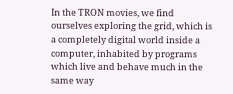In the TRON movies, we find ourselves exploring the grid, which is a completely digital world inside a computer, inhabited by programs which live and behave much in the same way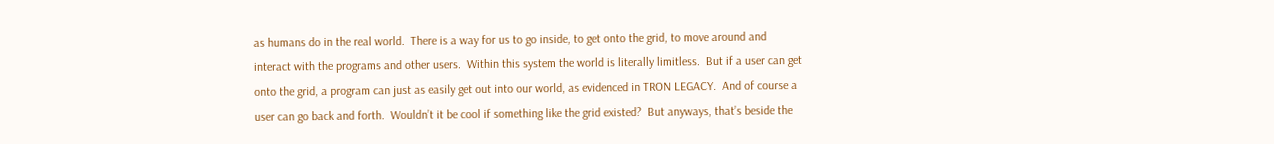as humans do in the real world.  There is a way for us to go inside, to get onto the grid, to move around and interact with the programs and other users.  Within this system the world is literally limitless.  But if a user can get onto the grid, a program can just as easily get out into our world, as evidenced in TRON LEGACY.  And of course a user can go back and forth.  Wouldn’t it be cool if something like the grid existed?  But anyways, that’s beside the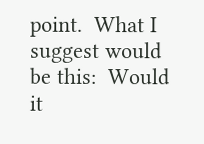point.  What I suggest would be this:  Would it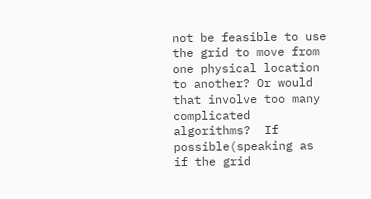not be feasible to use the grid to move from one physical location to another? Or would that involve too many complicated algorithms?  If possible(speaking as if the grid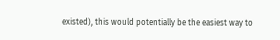existed), this would potentially be the easiest way to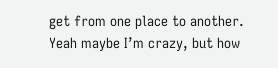get from one place to another.
Yeah maybe I’m crazy, but how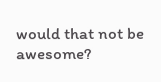would that not be awesome?